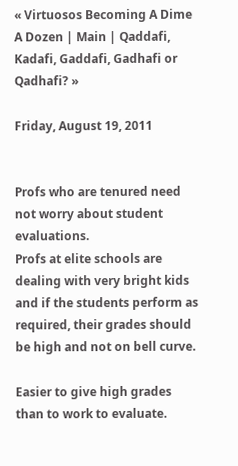« Virtuosos Becoming A Dime A Dozen | Main | Qaddafi, Kadafi, Gaddafi, Gadhafi or Qadhafi? »

Friday, August 19, 2011


Profs who are tenured need not worry about student evaluations.
Profs at elite schools are dealing with very bright kids and if the students perform as required, their grades should be high and not on bell curve.

Easier to give high grades than to work to evaluate.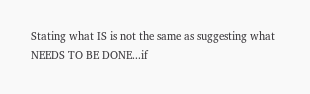Stating what IS is not the same as suggesting what NEEDS TO BE DONE...if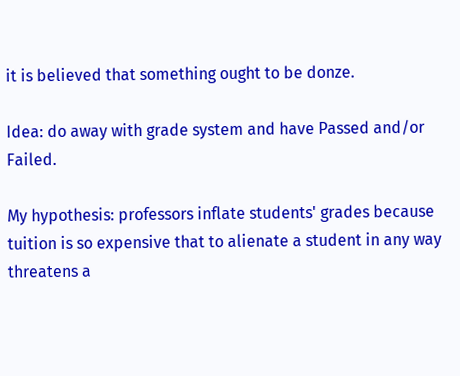it is believed that something ought to be donze.

Idea: do away with grade system and have Passed and/or Failed.

My hypothesis: professors inflate students' grades because tuition is so expensive that to alienate a student in any way threatens a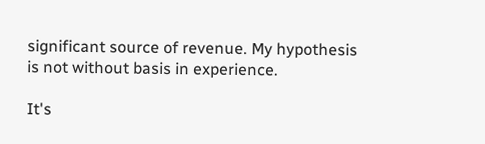significant source of revenue. My hypothesis is not without basis in experience.

It's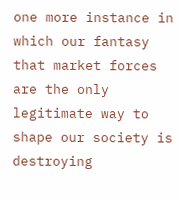one more instance in which our fantasy that market forces are the only legitimate way to shape our society is destroying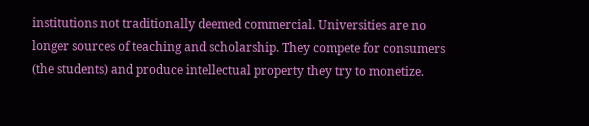institutions not traditionally deemed commercial. Universities are no longer sources of teaching and scholarship. They compete for consumers (the students) and produce intellectual property they try to monetize.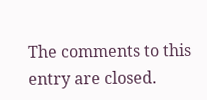The comments to this entry are closed.